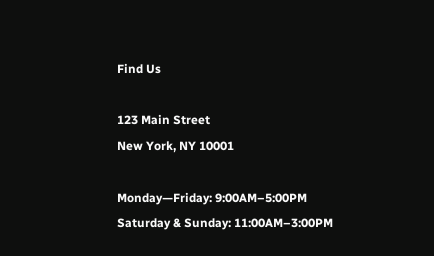Find Us

123 Main Street
New York, NY 10001

Monday—Friday: 9:00AM–5:00PM
Saturday & Sunday: 11:00AM–3:00PM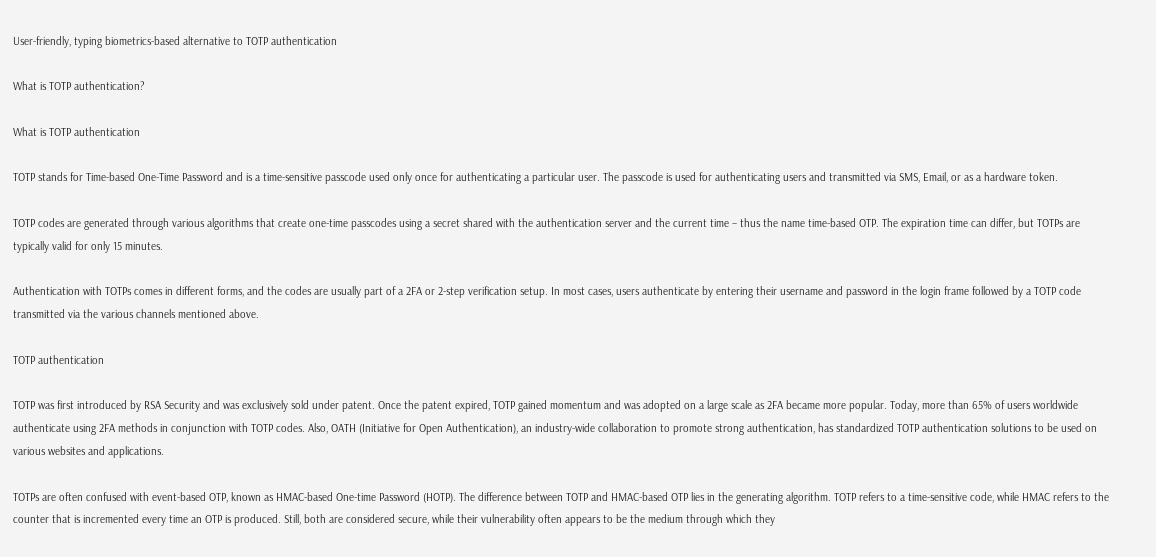User-friendly, typing biometrics-based alternative to TOTP authentication

What is TOTP authentication?

What is TOTP authentication

TOTP stands for Time-based One-Time Password and is a time-sensitive passcode used only once for authenticating a particular user. The passcode is used for authenticating users and transmitted via SMS, Email, or as a hardware token.

TOTP codes are generated through various algorithms that create one-time passcodes using a secret shared with the authentication server and the current time – thus the name time-based OTP. The expiration time can differ, but TOTPs are typically valid for only 15 minutes.

Authentication with TOTPs comes in different forms, and the codes are usually part of a 2FA or 2-step verification setup. In most cases, users authenticate by entering their username and password in the login frame followed by a TOTP code transmitted via the various channels mentioned above.

TOTP authentication

TOTP was first introduced by RSA Security and was exclusively sold under patent. Once the patent expired, TOTP gained momentum and was adopted on a large scale as 2FA became more popular. Today, more than 65% of users worldwide authenticate using 2FA methods in conjunction with TOTP codes. Also, OATH (Initiative for Open Authentication), an industry-wide collaboration to promote strong authentication, has standardized TOTP authentication solutions to be used on various websites and applications.

TOTPs are often confused with event-based OTP, known as HMAC-based One-time Password (HOTP). The difference between TOTP and HMAC-based OTP lies in the generating algorithm. TOTP refers to a time-sensitive code, while HMAC refers to the counter that is incremented every time an OTP is produced. Still, both are considered secure, while their vulnerability often appears to be the medium through which they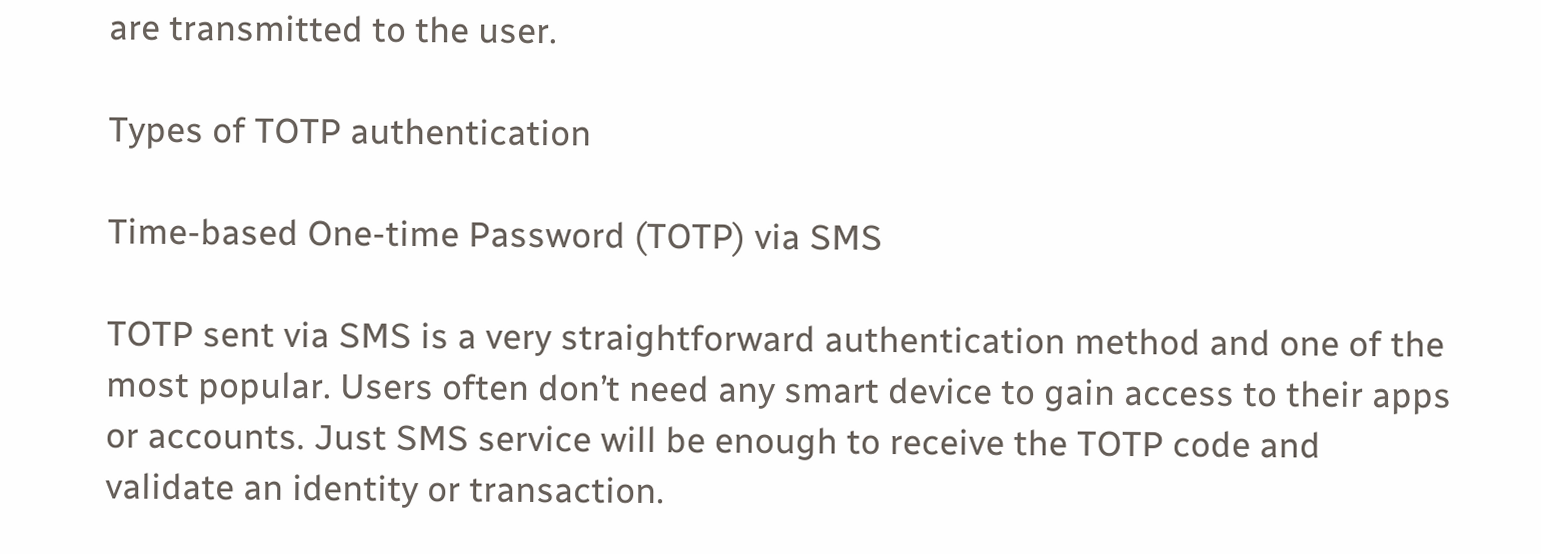are transmitted to the user.

Types of TOTP authentication

Time-based One-time Password (TOTP) via SMS

TOTP sent via SMS is a very straightforward authentication method and one of the most popular. Users often don’t need any smart device to gain access to their apps or accounts. Just SMS service will be enough to receive the TOTP code and validate an identity or transaction.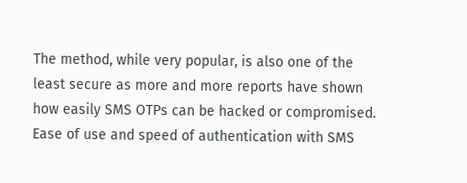The method, while very popular, is also one of the least secure as more and more reports have shown how easily SMS OTPs can be hacked or compromised. Ease of use and speed of authentication with SMS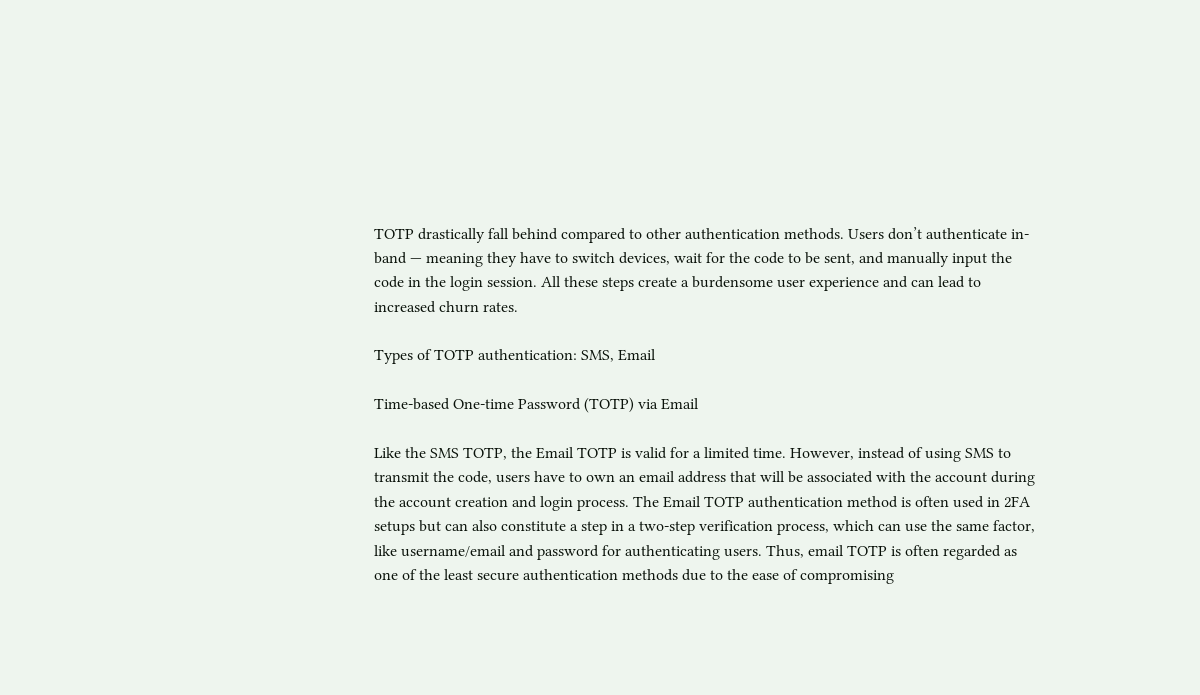TOTP drastically fall behind compared to other authentication methods. Users don’t authenticate in-band — meaning they have to switch devices, wait for the code to be sent, and manually input the code in the login session. All these steps create a burdensome user experience and can lead to increased churn rates.

Types of TOTP authentication: SMS, Email

Time-based One-time Password (TOTP) via Email

Like the SMS TOTP, the Email TOTP is valid for a limited time. However, instead of using SMS to transmit the code, users have to own an email address that will be associated with the account during the account creation and login process. The Email TOTP authentication method is often used in 2FA setups but can also constitute a step in a two-step verification process, which can use the same factor, like username/email and password for authenticating users. Thus, email TOTP is often regarded as one of the least secure authentication methods due to the ease of compromising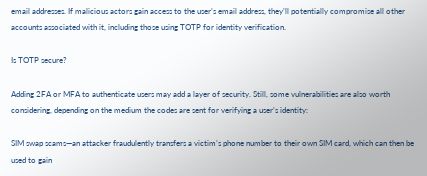email addresses. If malicious actors gain access to the user’s email address, they’ll potentially compromise all other accounts associated with it, including those using TOTP for identity verification.

Is TOTP secure?

Adding 2FA or MFA to authenticate users may add a layer of security. Still, some vulnerabilities are also worth considering, depending on the medium the codes are sent for verifying a user’s identity:

SIM swap scams—an attacker fraudulently transfers a victim’s phone number to their own SIM card, which can then be used to gain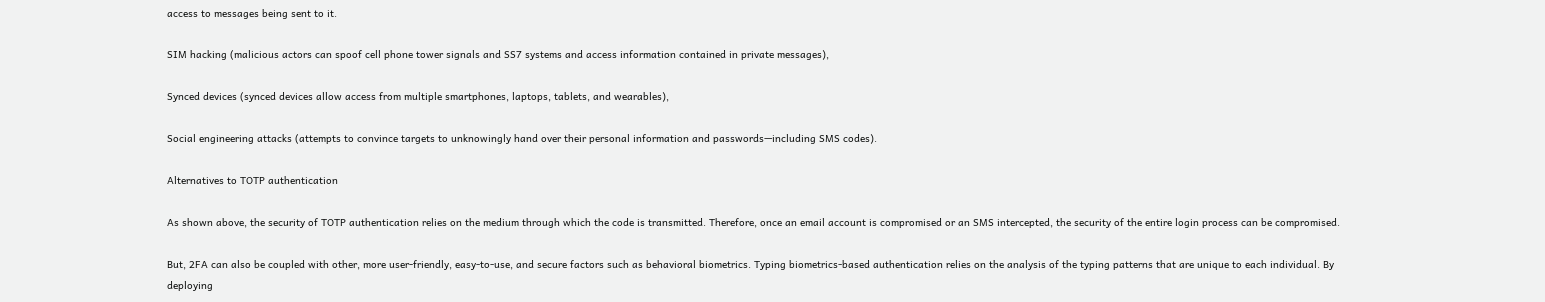access to messages being sent to it.

SIM hacking (malicious actors can spoof cell phone tower signals and SS7 systems and access information contained in private messages),

Synced devices (synced devices allow access from multiple smartphones, laptops, tablets, and wearables),

Social engineering attacks (attempts to convince targets to unknowingly hand over their personal information and passwords—including SMS codes).

Alternatives to TOTP authentication

As shown above, the security of TOTP authentication relies on the medium through which the code is transmitted. Therefore, once an email account is compromised or an SMS intercepted, the security of the entire login process can be compromised.

But, 2FA can also be coupled with other, more user-friendly, easy-to-use, and secure factors such as behavioral biometrics. Typing biometrics-based authentication relies on the analysis of the typing patterns that are unique to each individual. By deploying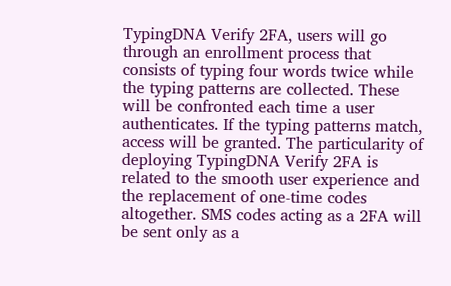TypingDNA Verify 2FA, users will go through an enrollment process that consists of typing four words twice while the typing patterns are collected. These will be confronted each time a user authenticates. If the typing patterns match, access will be granted. The particularity of deploying TypingDNA Verify 2FA is related to the smooth user experience and the replacement of one-time codes altogether. SMS codes acting as a 2FA will be sent only as a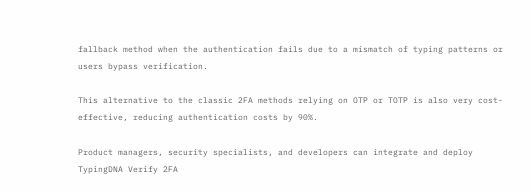fallback method when the authentication fails due to a mismatch of typing patterns or users bypass verification.

This alternative to the classic 2FA methods relying on OTP or TOTP is also very cost-effective, reducing authentication costs by 90%.

Product managers, security specialists, and developers can integrate and deploy TypingDNA Verify 2FA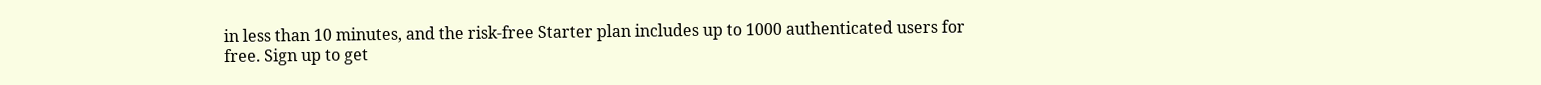in less than 10 minutes, and the risk-free Starter plan includes up to 1000 authenticated users for free. Sign up to get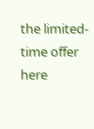the limited-time offer here